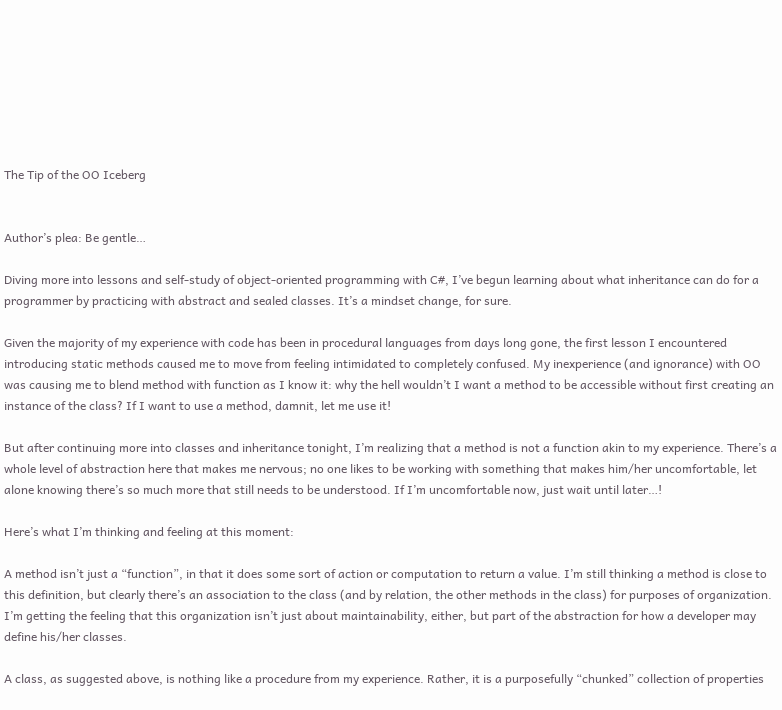The Tip of the OO Iceberg


Author’s plea: Be gentle…

Diving more into lessons and self-study of object-oriented programming with C#, I’ve begun learning about what inheritance can do for a programmer by practicing with abstract and sealed classes. It’s a mindset change, for sure.

Given the majority of my experience with code has been in procedural languages from days long gone, the first lesson I encountered introducing static methods caused me to move from feeling intimidated to completely confused. My inexperience (and ignorance) with OO was causing me to blend method with function as I know it: why the hell wouldn’t I want a method to be accessible without first creating an instance of the class? If I want to use a method, damnit, let me use it!

But after continuing more into classes and inheritance tonight, I’m realizing that a method is not a function akin to my experience. There’s a whole level of abstraction here that makes me nervous; no one likes to be working with something that makes him/her uncomfortable, let alone knowing there’s so much more that still needs to be understood. If I’m uncomfortable now, just wait until later…!

Here’s what I’m thinking and feeling at this moment:

A method isn’t just a “function”, in that it does some sort of action or computation to return a value. I’m still thinking a method is close to this definition, but clearly there’s an association to the class (and by relation, the other methods in the class) for purposes of organization. I’m getting the feeling that this organization isn’t just about maintainability, either, but part of the abstraction for how a developer may define his/her classes.

A class, as suggested above, is nothing like a procedure from my experience. Rather, it is a purposefully “chunked” collection of properties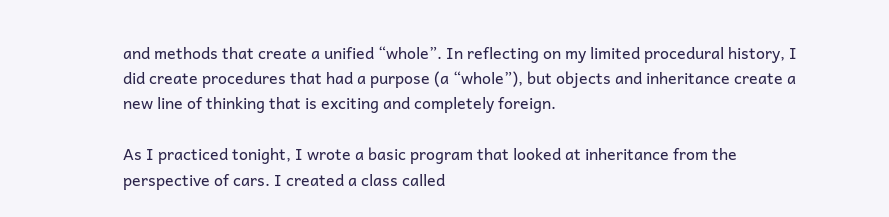and methods that create a unified “whole”. In reflecting on my limited procedural history, I did create procedures that had a purpose (a “whole”), but objects and inheritance create a new line of thinking that is exciting and completely foreign.

As I practiced tonight, I wrote a basic program that looked at inheritance from the perspective of cars. I created a class called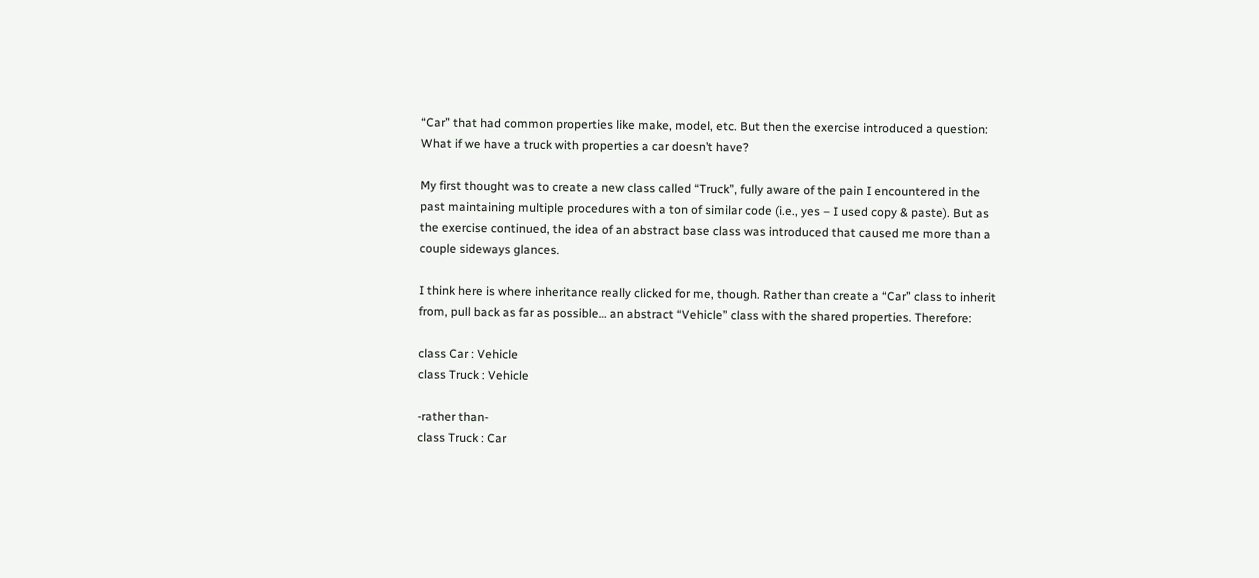“Car” that had common properties like make, model, etc. But then the exercise introduced a question: What if we have a truck with properties a car doesn’t have?

My first thought was to create a new class called “Truck”, fully aware of the pain I encountered in the past maintaining multiple procedures with a ton of similar code (i.e., yes – I used copy & paste). But as the exercise continued, the idea of an abstract base class was introduced that caused me more than a couple sideways glances.

I think here is where inheritance really clicked for me, though. Rather than create a “Car” class to inherit from, pull back as far as possible… an abstract “Vehicle” class with the shared properties. Therefore:

class Car : Vehicle
class Truck : Vehicle

-rather than-
class Truck : Car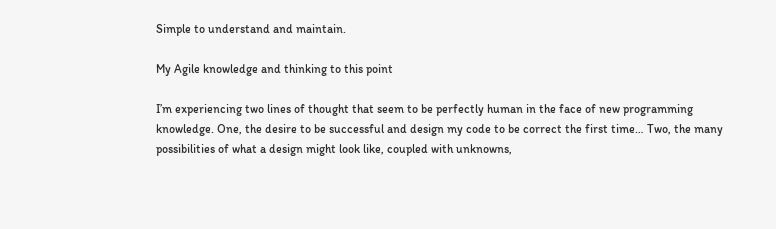Simple to understand and maintain.

My Agile knowledge and thinking to this point

I’m experiencing two lines of thought that seem to be perfectly human in the face of new programming knowledge. One, the desire to be successful and design my code to be correct the first time… Two, the many possibilities of what a design might look like, coupled with unknowns,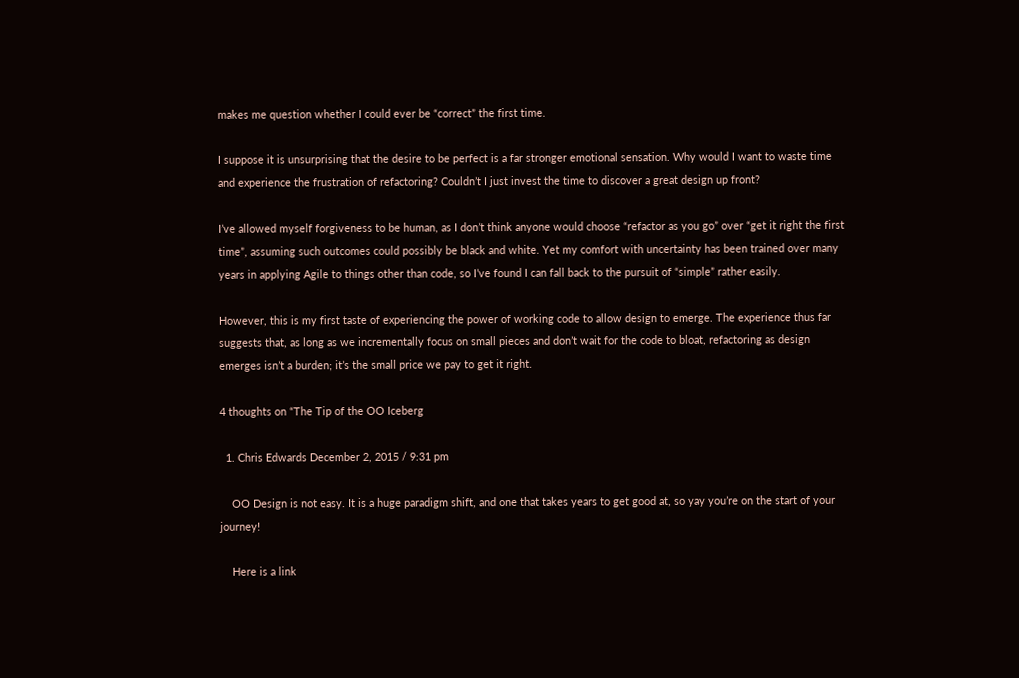makes me question whether I could ever be “correct” the first time.

I suppose it is unsurprising that the desire to be perfect is a far stronger emotional sensation. Why would I want to waste time and experience the frustration of refactoring? Couldn’t I just invest the time to discover a great design up front?

I’ve allowed myself forgiveness to be human, as I don’t think anyone would choose “refactor as you go” over “get it right the first time”, assuming such outcomes could possibly be black and white. Yet my comfort with uncertainty has been trained over many years in applying Agile to things other than code, so I’ve found I can fall back to the pursuit of “simple” rather easily.

However, this is my first taste of experiencing the power of working code to allow design to emerge. The experience thus far suggests that, as long as we incrementally focus on small pieces and don’t wait for the code to bloat, refactoring as design emerges isn’t a burden; it’s the small price we pay to get it right.

4 thoughts on “The Tip of the OO Iceberg

  1. Chris Edwards December 2, 2015 / 9:31 pm

    OO Design is not easy. It is a huge paradigm shift, and one that takes years to get good at, so yay you’re on the start of your journey!

    Here is a link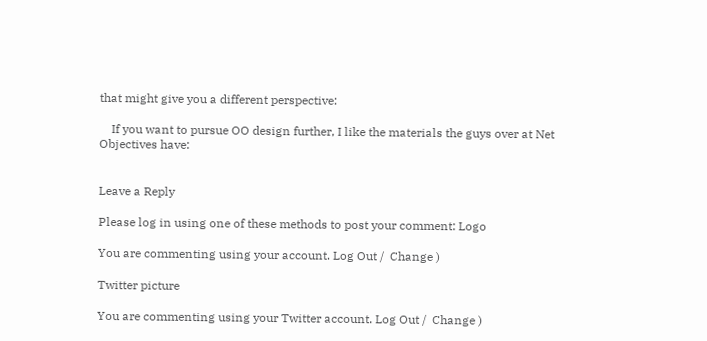that might give you a different perspective:

    If you want to pursue OO design further, I like the materials the guys over at Net Objectives have:


Leave a Reply

Please log in using one of these methods to post your comment: Logo

You are commenting using your account. Log Out /  Change )

Twitter picture

You are commenting using your Twitter account. Log Out /  Change )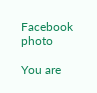Facebook photo

You are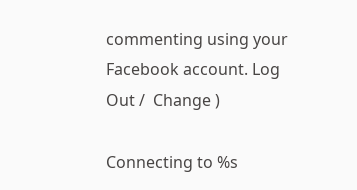commenting using your Facebook account. Log Out /  Change )

Connecting to %s